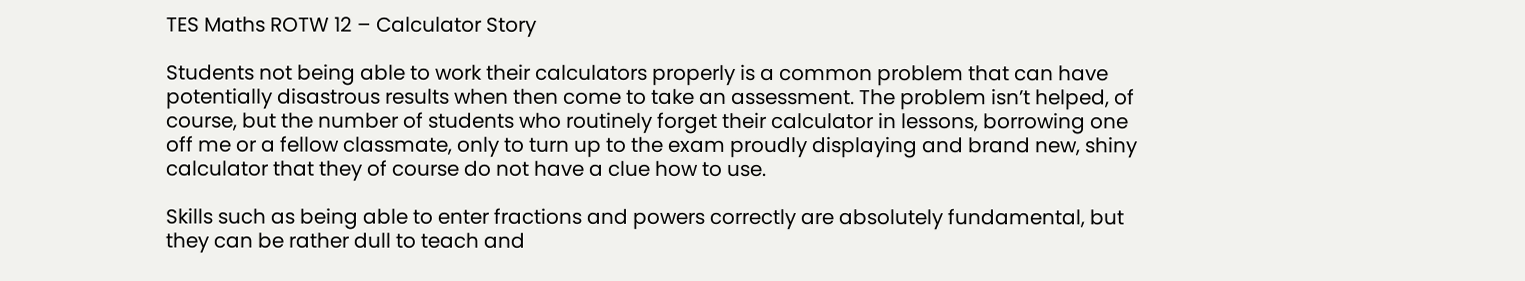TES Maths ROTW 12 – Calculator Story

Students not being able to work their calculators properly is a common problem that can have potentially disastrous results when then come to take an assessment. The problem isn’t helped, of course, but the number of students who routinely forget their calculator in lessons, borrowing one off me or a fellow classmate, only to turn up to the exam proudly displaying and brand new, shiny calculator that they of course do not have a clue how to use.

Skills such as being able to enter fractions and powers correctly are absolutely fundamental, but they can be rather dull to teach and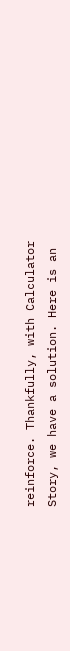reinforce. Thankfully, with Calculator Story, we have a solution. Here is an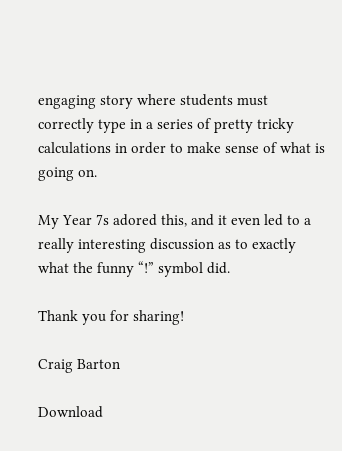engaging story where students must correctly type in a series of pretty tricky calculations in order to make sense of what is going on.

My Year 7s adored this, and it even led to a really interesting discussion as to exactly what the funny “!” symbol did.

Thank you for sharing!

Craig Barton

Download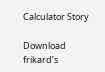Calculator Story

Download frikard’s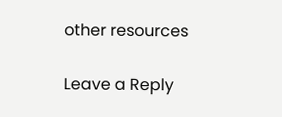other resources

Leave a Reply